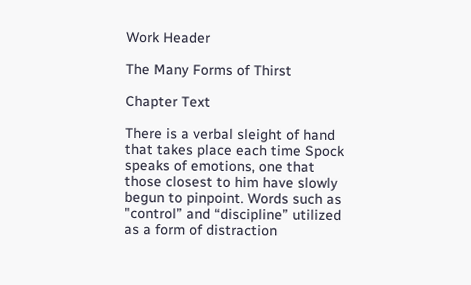Work Header

The Many Forms of Thirst

Chapter Text

There is a verbal sleight of hand that takes place each time Spock speaks of emotions, one that those closest to him have slowly begun to pinpoint. Words such as "control” and “discipline” utilized as a form of distraction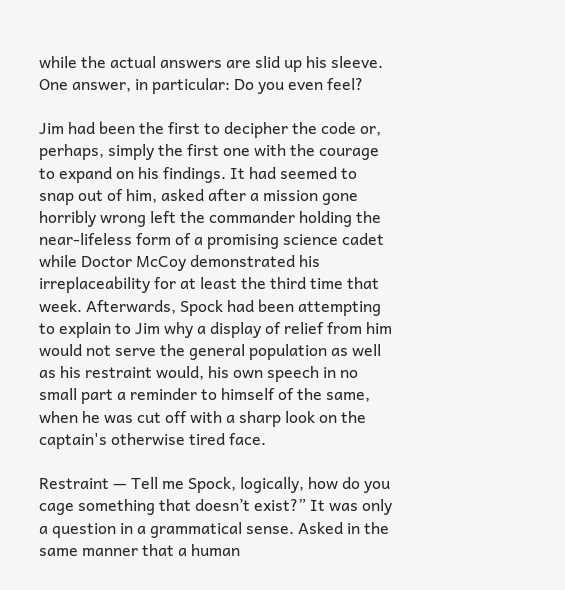while the actual answers are slid up his sleeve. One answer, in particular: Do you even feel?

Jim had been the first to decipher the code or, perhaps, simply the first one with the courage to expand on his findings. It had seemed to snap out of him, asked after a mission gone horribly wrong left the commander holding the near-lifeless form of a promising science cadet while Doctor McCoy demonstrated his irreplaceability for at least the third time that week. Afterwards, Spock had been attempting to explain to Jim why a display of relief from him would not serve the general population as well as his restraint would, his own speech in no small part a reminder to himself of the same, when he was cut off with a sharp look on the captain's otherwise tired face.

Restraint — Tell me Spock, logically, how do you cage something that doesn’t exist?” It was only a question in a grammatical sense. Asked in the same manner that a human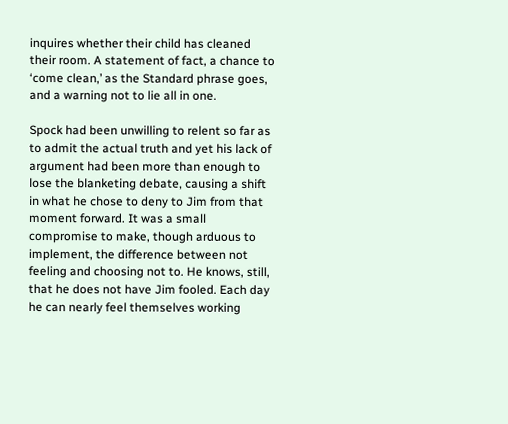inquires whether their child has cleaned their room. A statement of fact, a chance to ‘come clean,’ as the Standard phrase goes, and a warning not to lie all in one.

Spock had been unwilling to relent so far as to admit the actual truth and yet his lack of argument had been more than enough to lose the blanketing debate, causing a shift in what he chose to deny to Jim from that moment forward. It was a small compromise to make, though arduous to implement, the difference between not feeling and choosing not to. He knows, still, that he does not have Jim fooled. Each day he can nearly feel themselves working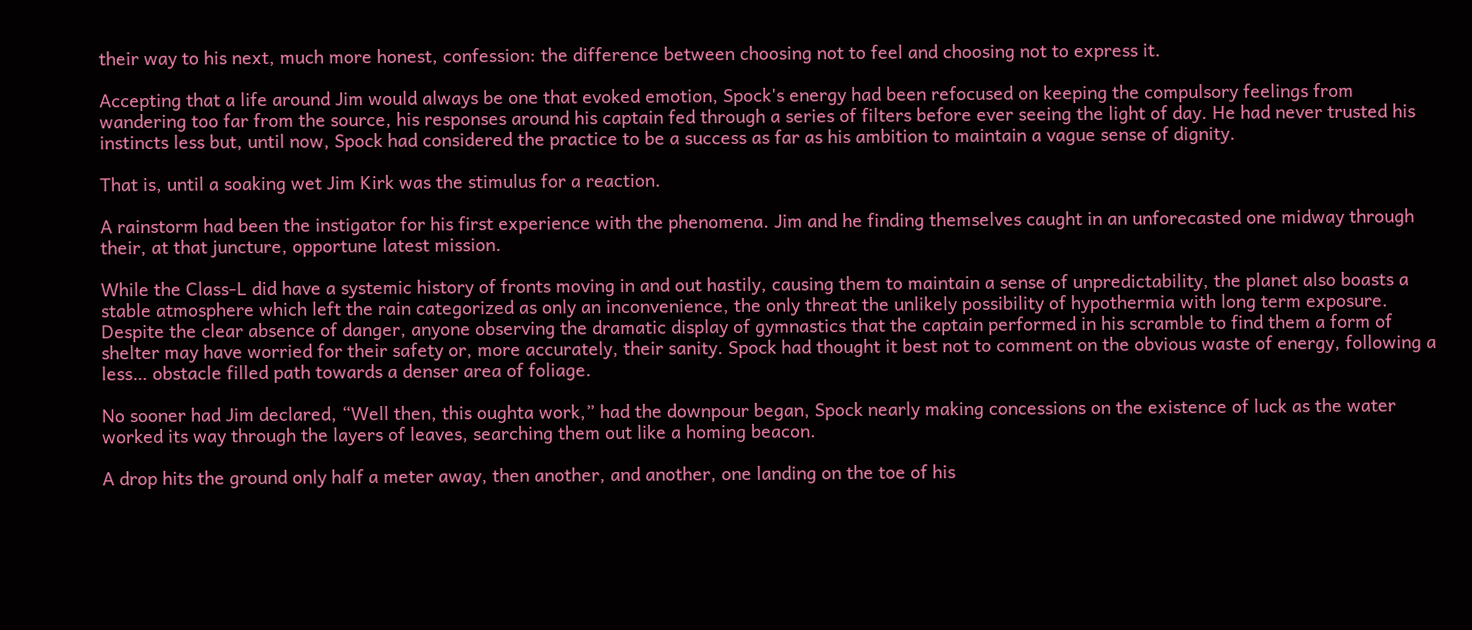their way to his next, much more honest, confession: the difference between choosing not to feel and choosing not to express it.

Accepting that a life around Jim would always be one that evoked emotion, Spock's energy had been refocused on keeping the compulsory feelings from wandering too far from the source, his responses around his captain fed through a series of filters before ever seeing the light of day. He had never trusted his instincts less but, until now, Spock had considered the practice to be a success as far as his ambition to maintain a vague sense of dignity.

That is, until a soaking wet Jim Kirk was the stimulus for a reaction.

A rainstorm had been the instigator for his first experience with the phenomena. Jim and he finding themselves caught in an unforecasted one midway through their, at that juncture, opportune latest mission.

While the Class-L did have a systemic history of fronts moving in and out hastily, causing them to maintain a sense of unpredictability, the planet also boasts a stable atmosphere which left the rain categorized as only an inconvenience, the only threat the unlikely possibility of hypothermia with long term exposure. Despite the clear absence of danger, anyone observing the dramatic display of gymnastics that the captain performed in his scramble to find them a form of shelter may have worried for their safety or, more accurately, their sanity. Spock had thought it best not to comment on the obvious waste of energy, following a less… obstacle filled path towards a denser area of foliage.

No sooner had Jim declared, “Well then, this oughta work,” had the downpour began, Spock nearly making concessions on the existence of luck as the water worked its way through the layers of leaves, searching them out like a homing beacon.

A drop hits the ground only half a meter away, then another, and another, one landing on the toe of his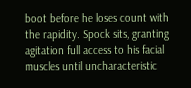boot before he loses count with the rapidity. Spock sits, granting agitation full access to his facial muscles until uncharacteristic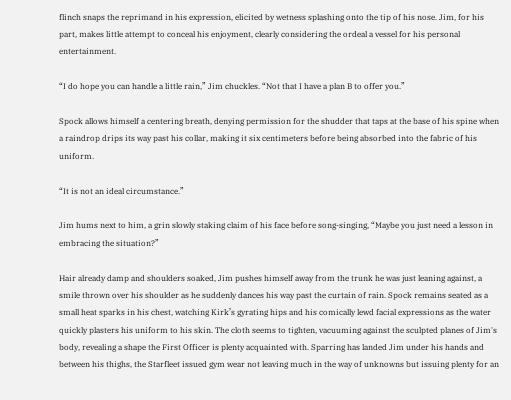flinch snaps the reprimand in his expression, elicited by wetness splashing onto the tip of his nose. Jim, for his part, makes little attempt to conceal his enjoyment, clearly considering the ordeal a vessel for his personal entertainment.

“I do hope you can handle a little rain,” Jim chuckles. “Not that I have a plan B to offer you.”

Spock allows himself a centering breath, denying permission for the shudder that taps at the base of his spine when a raindrop drips its way past his collar, making it six centimeters before being absorbed into the fabric of his uniform.

“It is not an ideal circumstance.”

Jim hums next to him, a grin slowly staking claim of his face before song-singing, “Maybe you just need a lesson in embracing the situation?”

Hair already damp and shoulders soaked, Jim pushes himself away from the trunk he was just leaning against, a smile thrown over his shoulder as he suddenly dances his way past the curtain of rain. Spock remains seated as a small heat sparks in his chest, watching Kirk’s gyrating hips and his comically lewd facial expressions as the water quickly plasters his uniform to his skin. The cloth seems to tighten, vacuuming against the sculpted planes of Jim's body, revealing a shape the First Officer is plenty acquainted with. Sparring has landed Jim under his hands and between his thighs, the Starfleet issued gym wear not leaving much in the way of unknowns but issuing plenty for an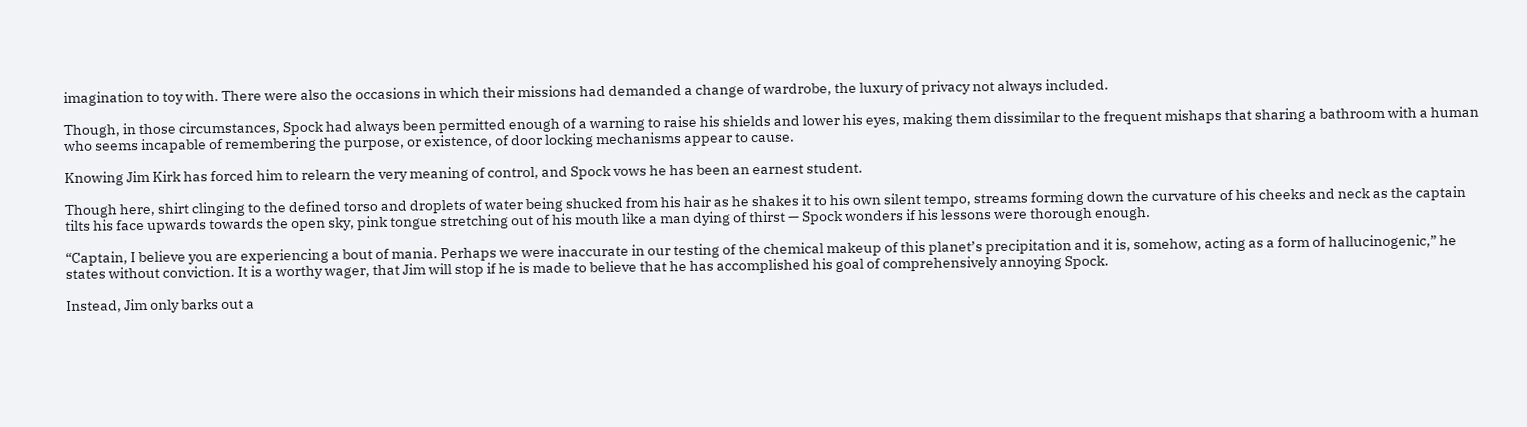imagination to toy with. There were also the occasions in which their missions had demanded a change of wardrobe, the luxury of privacy not always included.

Though, in those circumstances, Spock had always been permitted enough of a warning to raise his shields and lower his eyes, making them dissimilar to the frequent mishaps that sharing a bathroom with a human who seems incapable of remembering the purpose, or existence, of door locking mechanisms appear to cause.

Knowing Jim Kirk has forced him to relearn the very meaning of control, and Spock vows he has been an earnest student.

Though here, shirt clinging to the defined torso and droplets of water being shucked from his hair as he shakes it to his own silent tempo, streams forming down the curvature of his cheeks and neck as the captain tilts his face upwards towards the open sky, pink tongue stretching out of his mouth like a man dying of thirst — Spock wonders if his lessons were thorough enough.

“Captain, I believe you are experiencing a bout of mania. Perhaps we were inaccurate in our testing of the chemical makeup of this planet’s precipitation and it is, somehow, acting as a form of hallucinogenic,” he states without conviction. It is a worthy wager, that Jim will stop if he is made to believe that he has accomplished his goal of comprehensively annoying Spock.

Instead, Jim only barks out a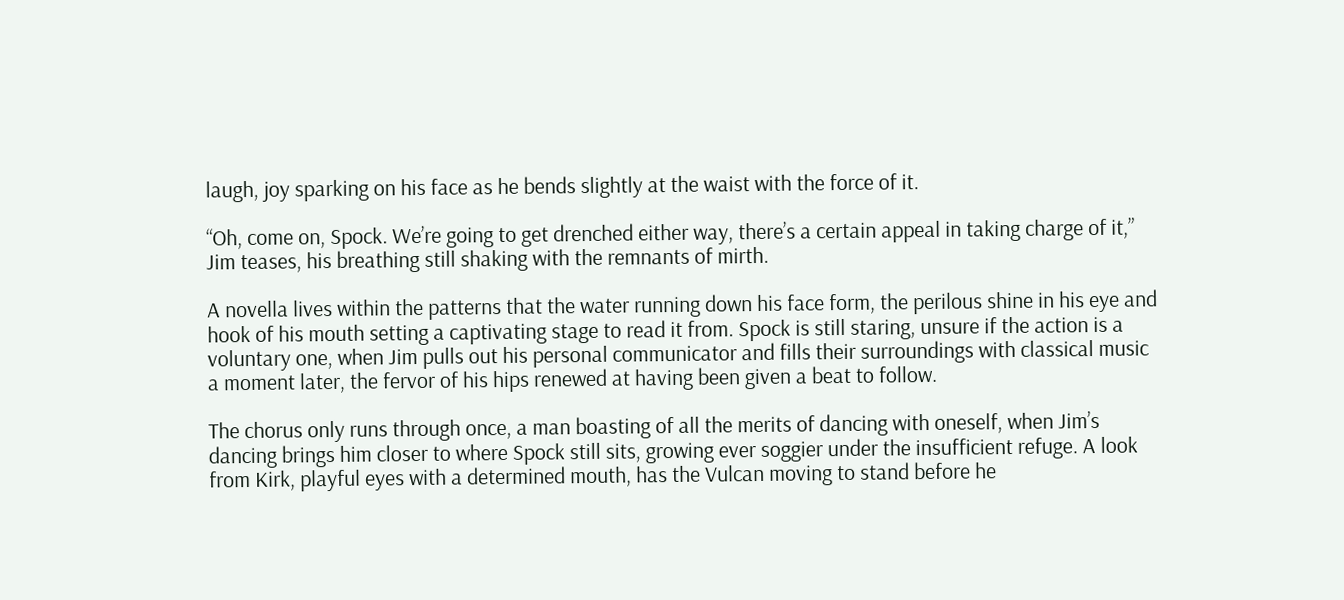laugh, joy sparking on his face as he bends slightly at the waist with the force of it.

“Oh, come on, Spock. We’re going to get drenched either way, there’s a certain appeal in taking charge of it,” Jim teases, his breathing still shaking with the remnants of mirth.

A novella lives within the patterns that the water running down his face form, the perilous shine in his eye and hook of his mouth setting a captivating stage to read it from. Spock is still staring, unsure if the action is a voluntary one, when Jim pulls out his personal communicator and fills their surroundings with classical music a moment later, the fervor of his hips renewed at having been given a beat to follow.

The chorus only runs through once, a man boasting of all the merits of dancing with oneself, when Jim’s dancing brings him closer to where Spock still sits, growing ever soggier under the insufficient refuge. A look from Kirk, playful eyes with a determined mouth, has the Vulcan moving to stand before he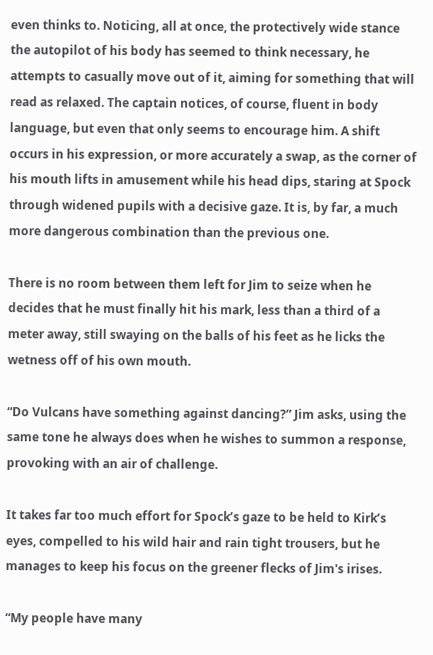even thinks to. Noticing, all at once, the protectively wide stance the autopilot of his body has seemed to think necessary, he attempts to casually move out of it, aiming for something that will read as relaxed. The captain notices, of course, fluent in body language, but even that only seems to encourage him. A shift occurs in his expression, or more accurately a swap, as the corner of his mouth lifts in amusement while his head dips, staring at Spock through widened pupils with a decisive gaze. It is, by far, a much more dangerous combination than the previous one.

There is no room between them left for Jim to seize when he decides that he must finally hit his mark, less than a third of a meter away, still swaying on the balls of his feet as he licks the wetness off of his own mouth.

“Do Vulcans have something against dancing?” Jim asks, using the same tone he always does when he wishes to summon a response, provoking with an air of challenge.

It takes far too much effort for Spock’s gaze to be held to Kirk’s eyes, compelled to his wild hair and rain tight trousers, but he manages to keep his focus on the greener flecks of Jim's irises.

“My people have many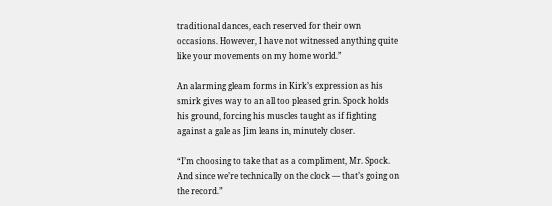traditional dances, each reserved for their own occasions. However, I have not witnessed anything quite like your movements on my home world.”

An alarming gleam forms in Kirk’s expression as his smirk gives way to an all too pleased grin. Spock holds his ground, forcing his muscles taught as if fighting against a gale as Jim leans in, minutely closer.

“I’m choosing to take that as a compliment, Mr. Spock. And since we’re technically on the clock — that’s going on the record.”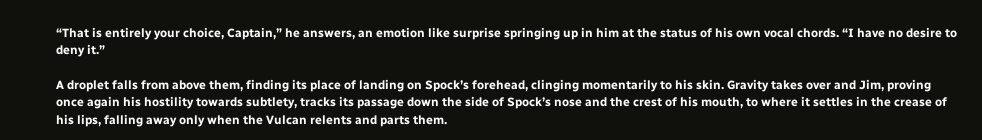“That is entirely your choice, Captain,” he answers, an emotion like surprise springing up in him at the status of his own vocal chords. “I have no desire to deny it.”

A droplet falls from above them, finding its place of landing on Spock’s forehead, clinging momentarily to his skin. Gravity takes over and Jim, proving once again his hostility towards subtlety, tracks its passage down the side of Spock’s nose and the crest of his mouth, to where it settles in the crease of his lips, falling away only when the Vulcan relents and parts them.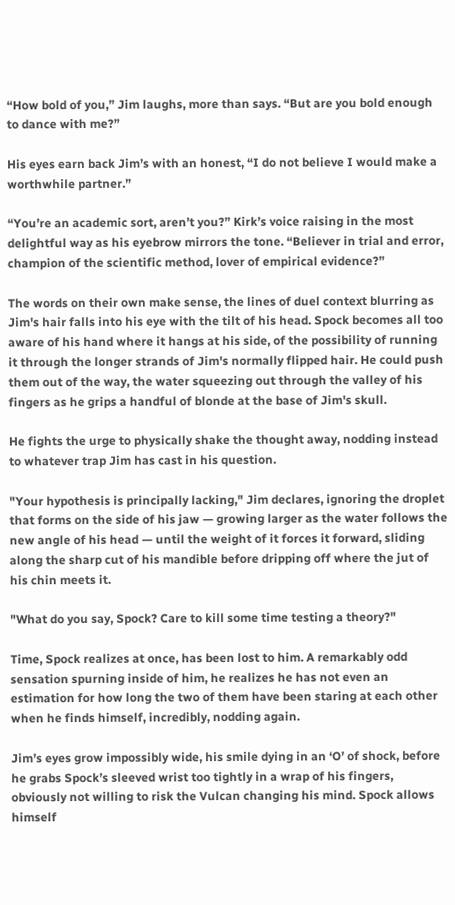“How bold of you,” Jim laughs, more than says. “But are you bold enough to dance with me?”

His eyes earn back Jim’s with an honest, “I do not believe I would make a worthwhile partner.”

“You’re an academic sort, aren’t you?” Kirk’s voice raising in the most delightful way as his eyebrow mirrors the tone. “Believer in trial and error, champion of the scientific method, lover of empirical evidence?”

The words on their own make sense, the lines of duel context blurring as Jim's hair falls into his eye with the tilt of his head. Spock becomes all too aware of his hand where it hangs at his side, of the possibility of running it through the longer strands of Jim's normally flipped hair. He could push them out of the way, the water squeezing out through the valley of his fingers as he grips a handful of blonde at the base of Jim's skull.

He fights the urge to physically shake the thought away, nodding instead to whatever trap Jim has cast in his question.

"Your hypothesis is principally lacking," Jim declares, ignoring the droplet that forms on the side of his jaw — growing larger as the water follows the new angle of his head — until the weight of it forces it forward, sliding along the sharp cut of his mandible before dripping off where the jut of his chin meets it.

"What do you say, Spock? Care to kill some time testing a theory?"

Time, Spock realizes at once, has been lost to him. A remarkably odd sensation spurning inside of him, he realizes he has not even an estimation for how long the two of them have been staring at each other when he finds himself, incredibly, nodding again.

Jim’s eyes grow impossibly wide, his smile dying in an ‘O’ of shock, before he grabs Spock’s sleeved wrist too tightly in a wrap of his fingers, obviously not willing to risk the Vulcan changing his mind. Spock allows himself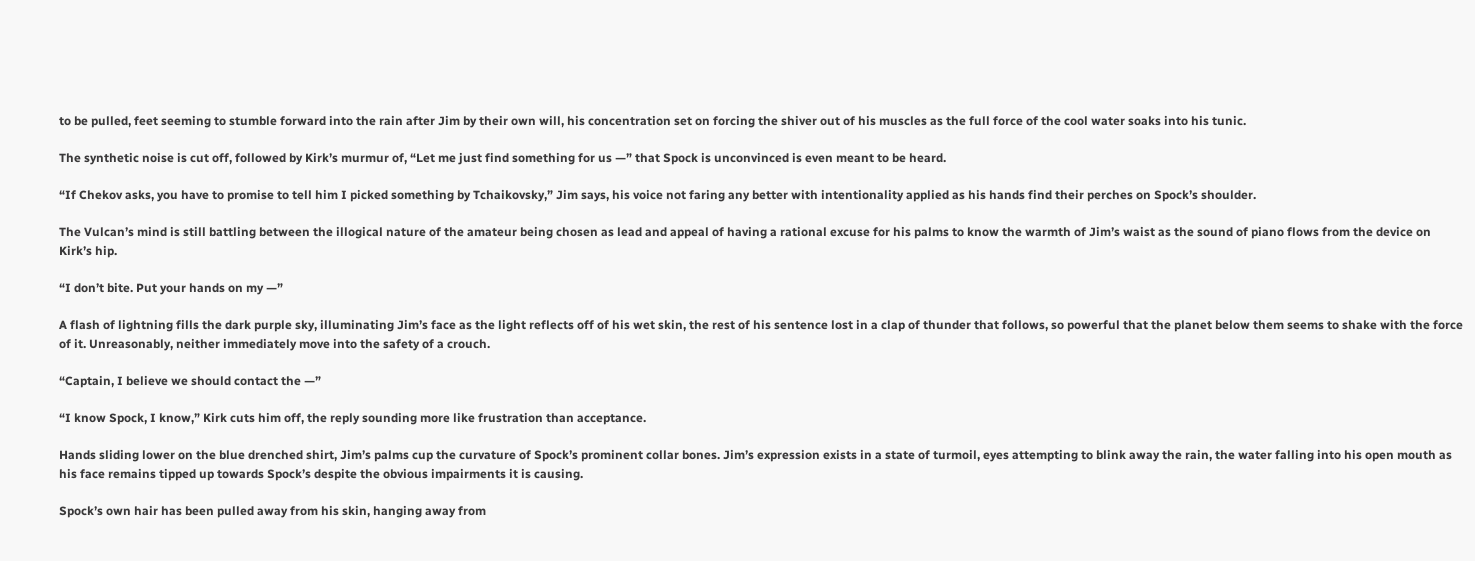to be pulled, feet seeming to stumble forward into the rain after Jim by their own will, his concentration set on forcing the shiver out of his muscles as the full force of the cool water soaks into his tunic.

The synthetic noise is cut off, followed by Kirk’s murmur of, “Let me just find something for us —” that Spock is unconvinced is even meant to be heard.

“If Chekov asks, you have to promise to tell him I picked something by Tchaikovsky,” Jim says, his voice not faring any better with intentionality applied as his hands find their perches on Spock’s shoulder.

The Vulcan’s mind is still battling between the illogical nature of the amateur being chosen as lead and appeal of having a rational excuse for his palms to know the warmth of Jim’s waist as the sound of piano flows from the device on Kirk’s hip.

“I don’t bite. Put your hands on my —”

A flash of lightning fills the dark purple sky, illuminating Jim’s face as the light reflects off of his wet skin, the rest of his sentence lost in a clap of thunder that follows, so powerful that the planet below them seems to shake with the force of it. Unreasonably, neither immediately move into the safety of a crouch.

“Captain, I believe we should contact the —”

“I know Spock, I know,” Kirk cuts him off, the reply sounding more like frustration than acceptance.

Hands sliding lower on the blue drenched shirt, Jim’s palms cup the curvature of Spock’s prominent collar bones. Jim’s expression exists in a state of turmoil, eyes attempting to blink away the rain, the water falling into his open mouth as his face remains tipped up towards Spock’s despite the obvious impairments it is causing.

Spock’s own hair has been pulled away from his skin, hanging away from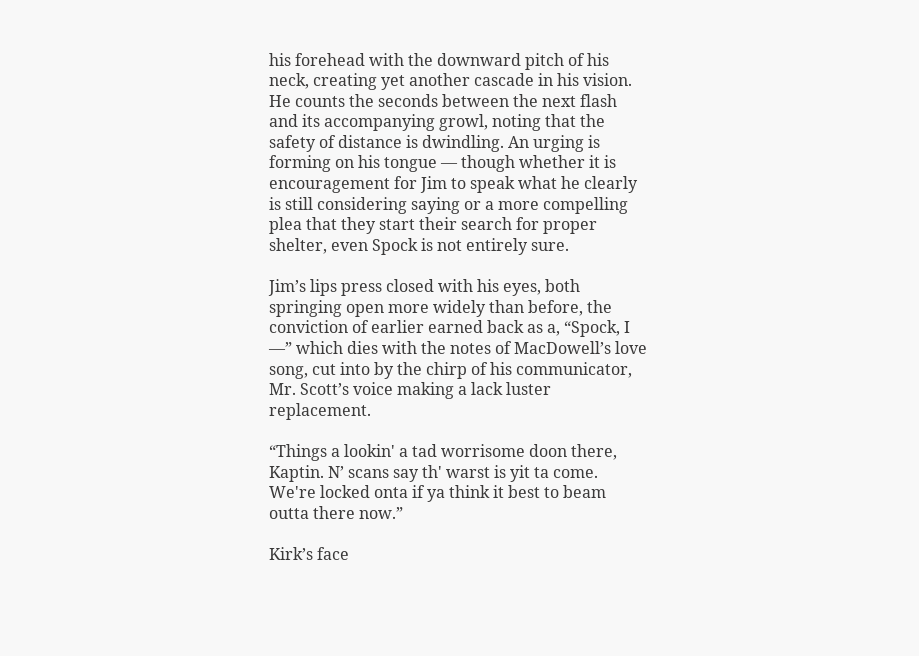his forehead with the downward pitch of his neck, creating yet another cascade in his vision. He counts the seconds between the next flash and its accompanying growl, noting that the safety of distance is dwindling. An urging is forming on his tongue — though whether it is encouragement for Jim to speak what he clearly is still considering saying or a more compelling plea that they start their search for proper shelter, even Spock is not entirely sure.

Jim’s lips press closed with his eyes, both springing open more widely than before, the conviction of earlier earned back as a, “Spock, I —” which dies with the notes of MacDowell’s love song, cut into by the chirp of his communicator, Mr. Scott’s voice making a lack luster replacement.

“Things a lookin' a tad worrisome doon there, Kaptin. N’ scans say th' warst is yit ta come. We're locked onta if ya think it best to beam outta there now.”

Kirk’s face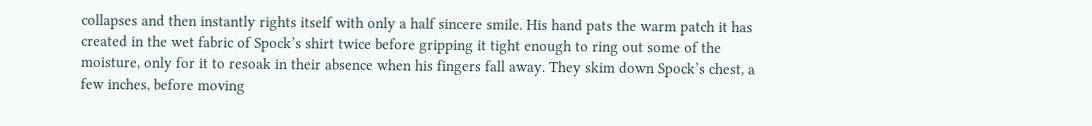collapses and then instantly rights itself with only a half sincere smile. His hand pats the warm patch it has created in the wet fabric of Spock’s shirt twice before gripping it tight enough to ring out some of the moisture, only for it to resoak in their absence when his fingers fall away. They skim down Spock’s chest, a few inches, before moving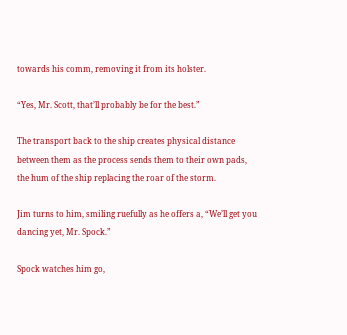towards his comm, removing it from its holster.

“Yes, Mr. Scott, that’ll probably be for the best.”

The transport back to the ship creates physical distance between them as the process sends them to their own pads, the hum of the ship replacing the roar of the storm.

Jim turns to him, smiling ruefully as he offers a, “We’ll get you dancing yet, Mr. Spock.”

Spock watches him go,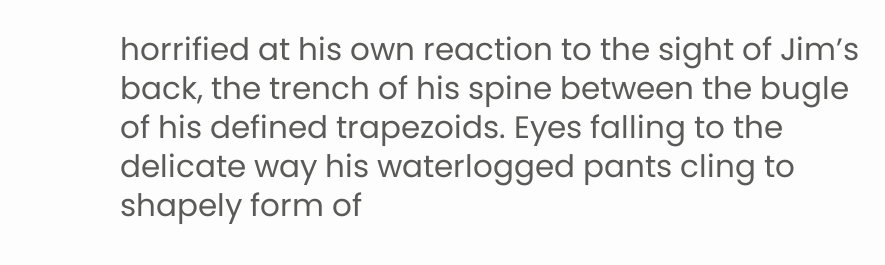horrified at his own reaction to the sight of Jim’s back, the trench of his spine between the bugle of his defined trapezoids. Eyes falling to the delicate way his waterlogged pants cling to shapely form of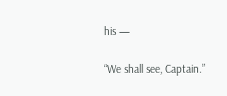his —

“We shall see, Captain.”